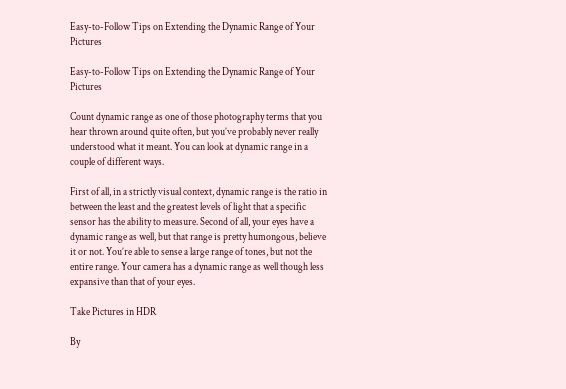Easy-to-Follow Tips on Extending the Dynamic Range of Your Pictures

Easy-to-Follow Tips on Extending the Dynamic Range of Your Pictures

Count dynamic range as one of those photography terms that you hear thrown around quite often, but you’ve probably never really understood what it meant. You can look at dynamic range in a couple of different ways.

First of all, in a strictly visual context, dynamic range is the ratio in between the least and the greatest levels of light that a specific sensor has the ability to measure. Second of all, your eyes have a dynamic range as well, but that range is pretty humongous, believe it or not. You’re able to sense a large range of tones, but not the entire range. Your camera has a dynamic range as well though less expansive than that of your eyes.

Take Pictures in HDR

By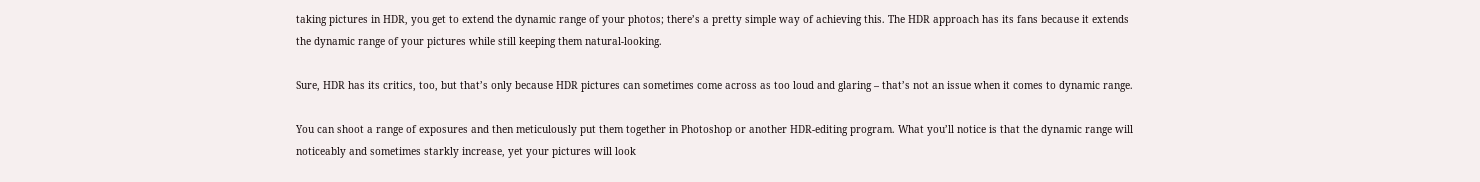taking pictures in HDR, you get to extend the dynamic range of your photos; there’s a pretty simple way of achieving this. The HDR approach has its fans because it extends the dynamic range of your pictures while still keeping them natural-looking.

Sure, HDR has its critics, too, but that’s only because HDR pictures can sometimes come across as too loud and glaring – that’s not an issue when it comes to dynamic range.

You can shoot a range of exposures and then meticulously put them together in Photoshop or another HDR-editing program. What you’ll notice is that the dynamic range will noticeably and sometimes starkly increase, yet your pictures will look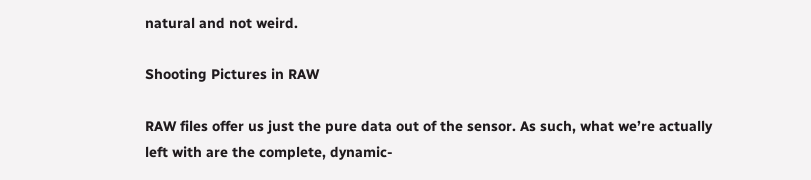natural and not weird.

Shooting Pictures in RAW

RAW files offer us just the pure data out of the sensor. As such, what we’re actually left with are the complete, dynamic-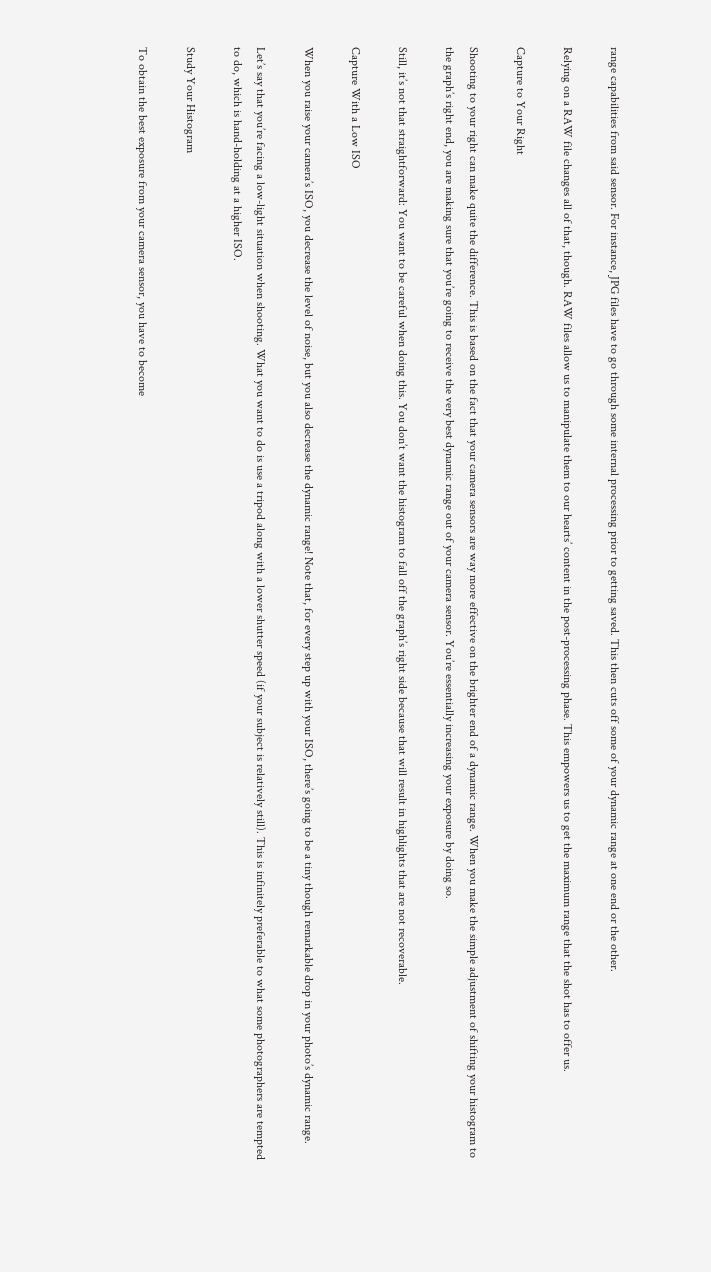range capabilities from said sensor. For instance, JPG files have to go through some internal processing prior to getting saved. This then cuts off some of your dynamic range at one end or the other.

Relying on a RAW file changes all of that, though. RAW files allow us to manipulate them to our hearts’ content in the post-processing phase. This empowers us to get the maximum range that the shot has to offer us.

Capture to Your Right

Shooting to your right can make quite the difference. This is based on the fact that your camera sensors are way more effective on the brighter end of a dynamic range. When you make the simple adjustment of shifting your histogram to the graph’s right end, you are making sure that you’re going to receive the very best dynamic range out of your camera sensor. You’re essentially increasing your exposure by doing so.

Still, it’s not that straightforward: You want to be careful when doing this. You don’t want the histogram to fall off the graph’s right side because that will result in highlights that are not recoverable.

Capture With a Low ISO

When you raise your camera’s ISO, you decrease the level of noise, but you also decrease the dynamic range! Note that, for every step up with your ISO, there’s going to be a tiny though remarkable drop in your photo’s dynamic range.

Let’s say that you’re facing a low-light situation when shooting. What you want to do is use a tripod along with a lower shutter speed (if your subject is relatively still). This is infinitely preferable to what some photographers are tempted to do, which is hand-holding at a higher ISO.

Study Your Histogram

To obtain the best exposure from your camera sensor, you have to become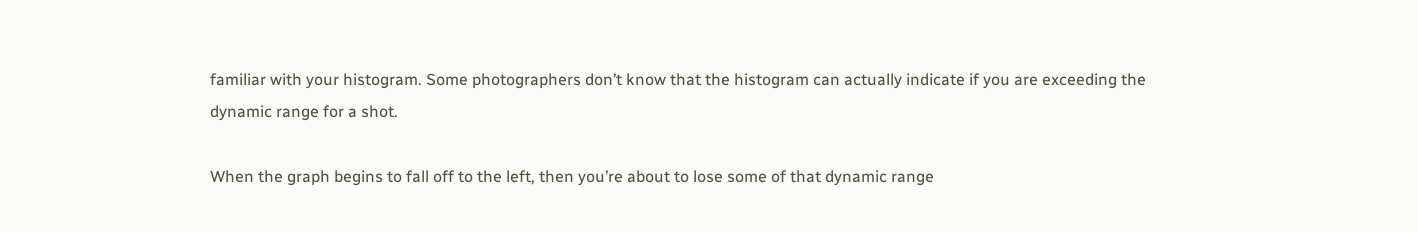familiar with your histogram. Some photographers don’t know that the histogram can actually indicate if you are exceeding the dynamic range for a shot.

When the graph begins to fall off to the left, then you’re about to lose some of that dynamic range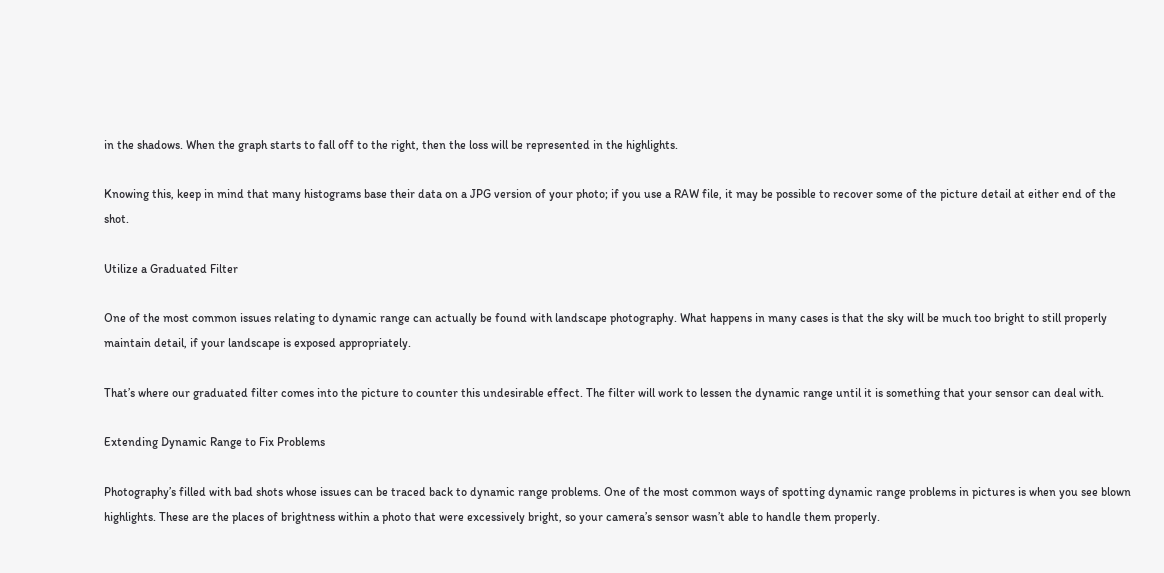in the shadows. When the graph starts to fall off to the right, then the loss will be represented in the highlights.

Knowing this, keep in mind that many histograms base their data on a JPG version of your photo; if you use a RAW file, it may be possible to recover some of the picture detail at either end of the shot.

Utilize a Graduated Filter

One of the most common issues relating to dynamic range can actually be found with landscape photography. What happens in many cases is that the sky will be much too bright to still properly maintain detail, if your landscape is exposed appropriately.

That’s where our graduated filter comes into the picture to counter this undesirable effect. The filter will work to lessen the dynamic range until it is something that your sensor can deal with.

Extending Dynamic Range to Fix Problems

Photography’s filled with bad shots whose issues can be traced back to dynamic range problems. One of the most common ways of spotting dynamic range problems in pictures is when you see blown highlights. These are the places of brightness within a photo that were excessively bright, so your camera’s sensor wasn’t able to handle them properly.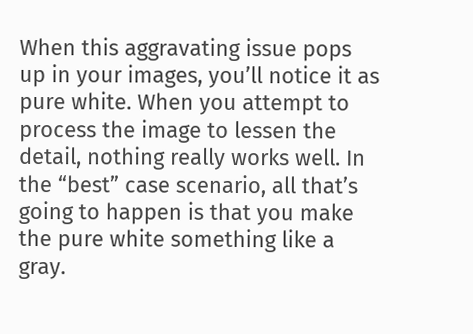When this aggravating issue pops up in your images, you’ll notice it as pure white. When you attempt to process the image to lessen the detail, nothing really works well. In the “best” case scenario, all that’s going to happen is that you make the pure white something like a gray.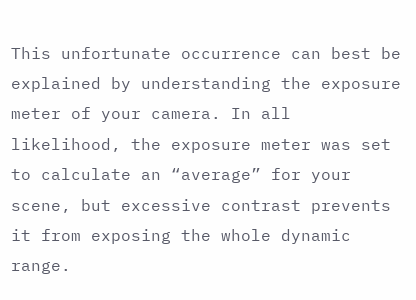This unfortunate occurrence can best be explained by understanding the exposure meter of your camera. In all likelihood, the exposure meter was set to calculate an “average” for your scene, but excessive contrast prevents it from exposing the whole dynamic range.